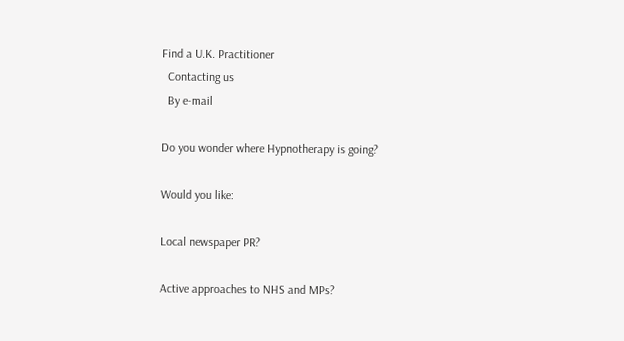Find a U.K. Practitioner
  Contacting us
  By e-mail

Do you wonder where Hypnotherapy is going?

Would you like:

Local newspaper PR?

Active approaches to NHS and MPs?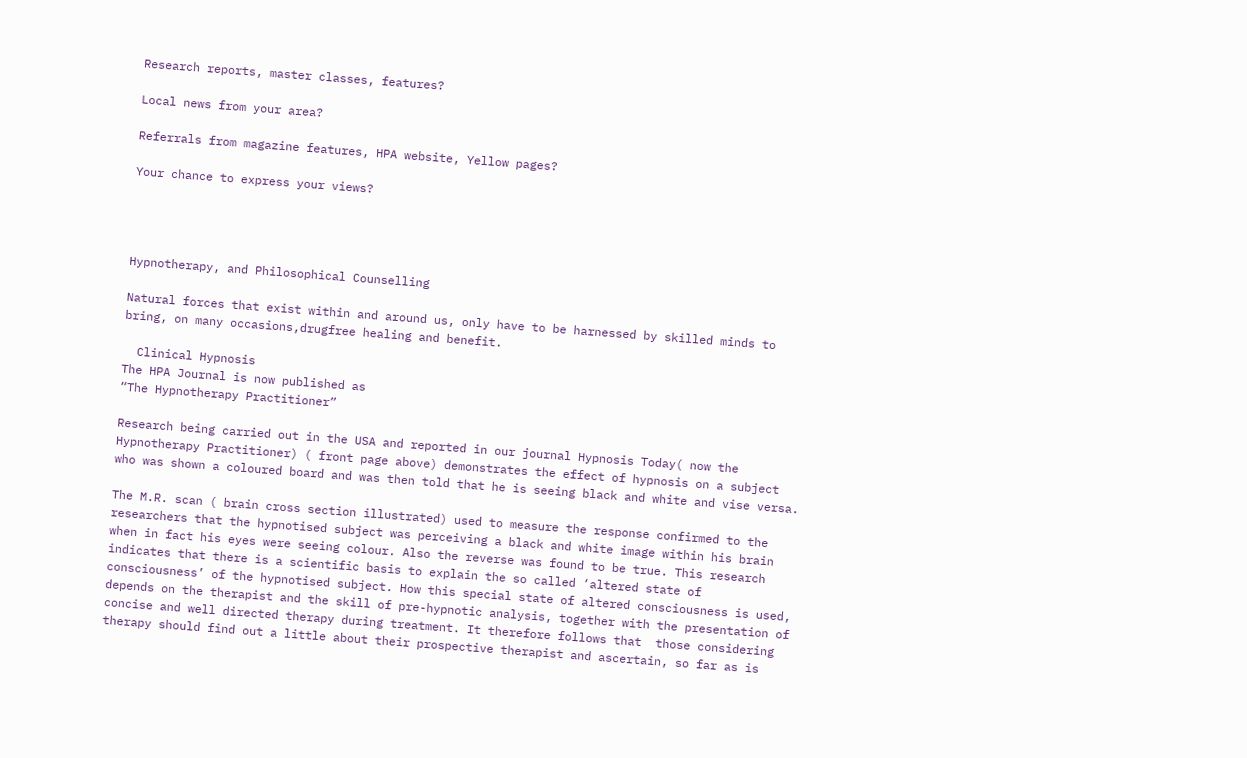Research reports, master classes, features?

Local news from your area?

Referrals from magazine features, HPA website, Yellow pages?

Your chance to express your views?




Hypnotherapy, and Philosophical Counselling

Natural forces that exist within and around us, only have to be harnessed by skilled minds to bring, on many occasions,drugfree healing and benefit.

  Clinical Hypnosis
The HPA Journal is now published as
“The Hypnotherapy Practitioner”

Research being carried out in the USA and reported in our journal Hypnosis Today( now the Hypnotherapy Practitioner) ( front page above) demonstrates the effect of hypnosis on a subject who was shown a coloured board and was then told that he is seeing black and white and vise versa.

The M.R. scan ( brain cross section illustrated) used to measure the response confirmed to the researchers that the hypnotised subject was perceiving a black and white image within his brain  when in fact his eyes were seeing colour. Also the reverse was found to be true. This research indicates that there is a scientific basis to explain the so called ‘altered state of consciousness’ of the hypnotised subject. How this special state of altered consciousness is used, depends on the therapist and the skill of pre-hypnotic analysis, together with the presentation of concise and well directed therapy during treatment. It therefore follows that  those considering therapy should find out a little about their prospective therapist and ascertain, so far as is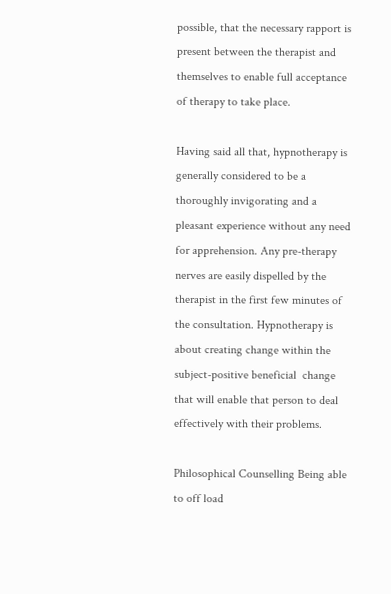possible, that the necessary rapport is present between the therapist and themselves to enable full acceptance of therapy to take place.

Having said all that, hypnotherapy is generally considered to be a thoroughly invigorating and a pleasant experience without any need for apprehension. Any pre-therapy nerves are easily dispelled by the therapist in the first few minutes of the consultation. Hypnotherapy is about creating change within the subject-positive beneficial  change that will enable that person to deal effectively with their problems.

Philosophical Counselling Being able to off load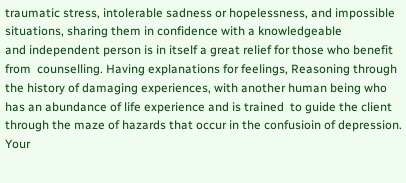traumatic stress, intolerable sadness or hopelessness, and impossible situations, sharing them in confidence with a knowledgeable
and independent person is in itself a great relief for those who benefit from  counselling. Having explanations for feelings, Reasoning through the history of damaging experiences, with another human being who has an abundance of life experience and is trained  to guide the client through the maze of hazards that occur in the confusioin of depression. Your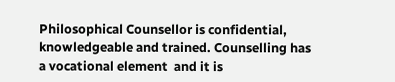Philosophical Counsellor is confidential, knowledgeable and trained. Counselling has a vocational element  and it is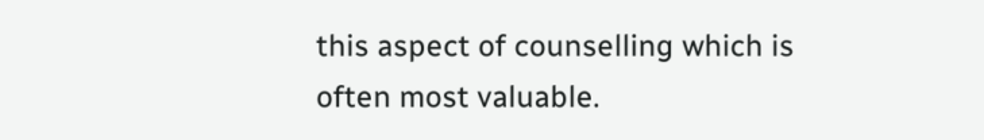this aspect of counselling which is often most valuable.